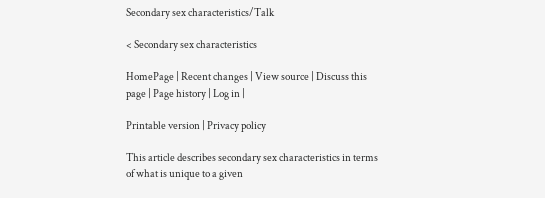Secondary sex characteristics/Talk

< Secondary sex characteristics

HomePage | Recent changes | View source | Discuss this page | Page history | Log in |

Printable version | Privacy policy

This article describes secondary sex characteristics in terms of what is unique to a given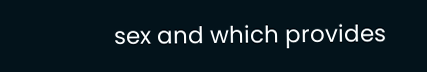sex and which provides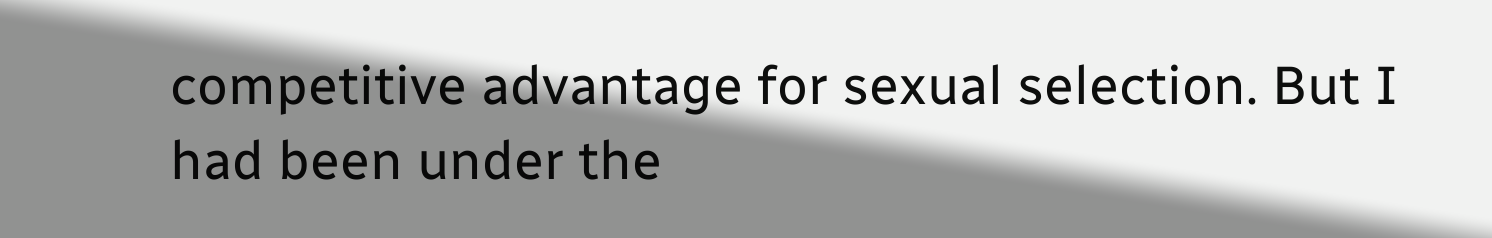competitive advantage for sexual selection. But I had been under the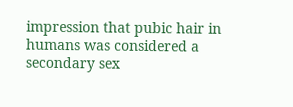impression that pubic hair in humans was considered a secondary sex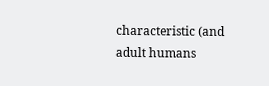characteristic (and adult humans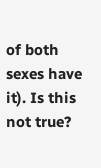of both sexes have it). Is this not true?